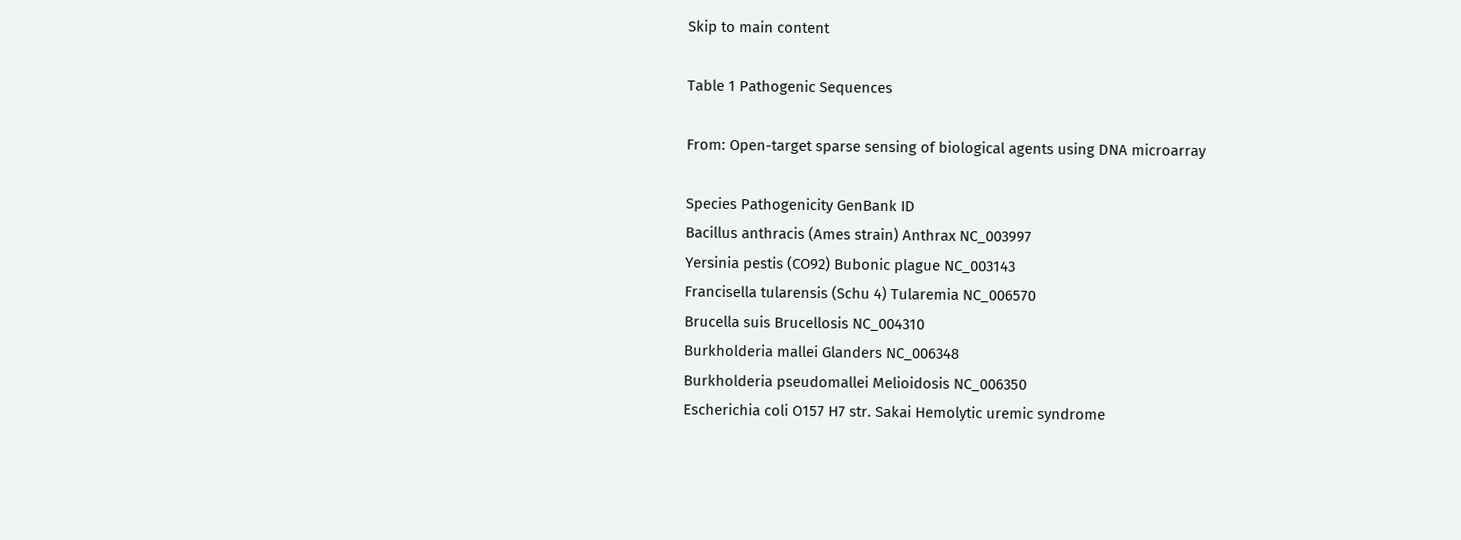Skip to main content

Table 1 Pathogenic Sequences

From: Open-target sparse sensing of biological agents using DNA microarray

Species Pathogenicity GenBank ID
Bacillus anthracis (Ames strain) Anthrax NC_003997
Yersinia pestis (CO92) Bubonic plague NC_003143
Francisella tularensis (Schu 4) Tularemia NC_006570
Brucella suis Brucellosis NC_004310
Burkholderia mallei Glanders NC_006348
Burkholderia pseudomallei Melioidosis NC_006350
Escherichia coli O157 H7 str. Sakai Hemolytic uremic syndrome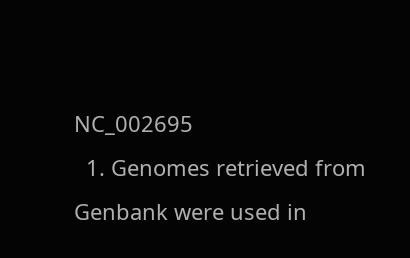NC_002695
  1. Genomes retrieved from Genbank were used in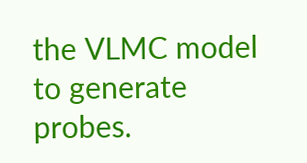the VLMC model to generate probes.